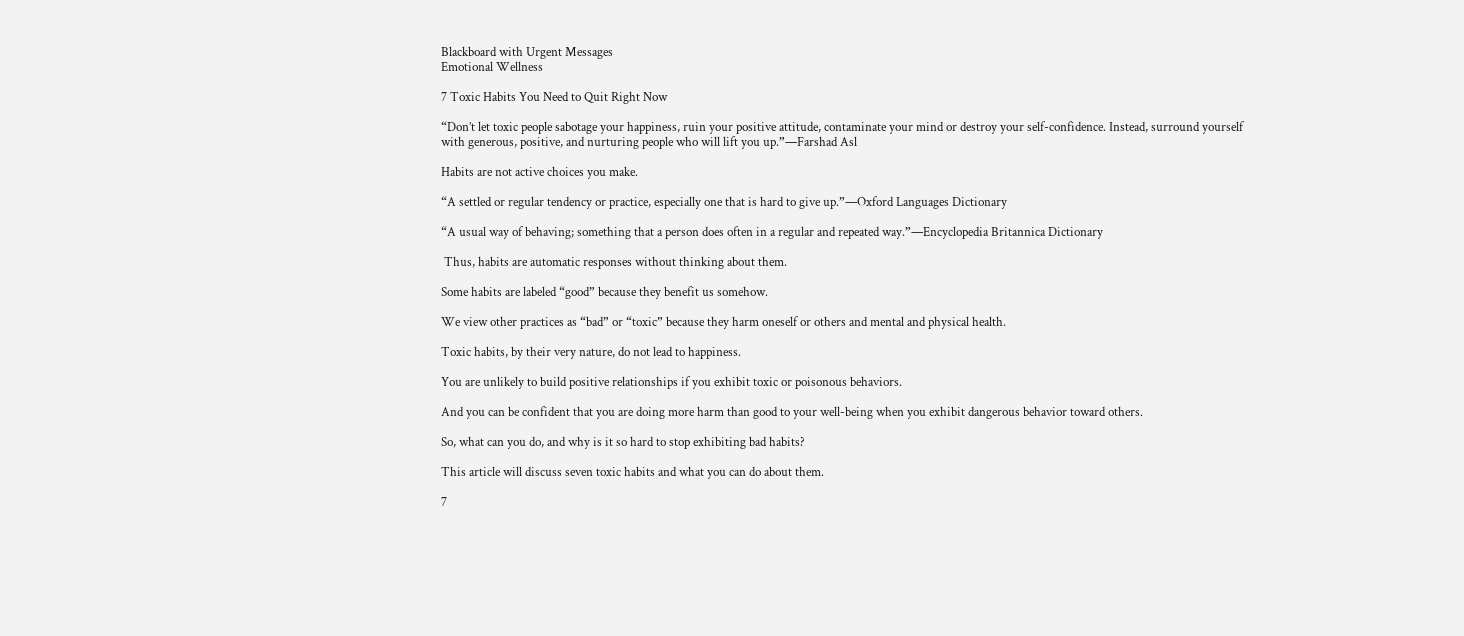Blackboard with Urgent Messages
Emotional Wellness

7 Toxic Habits You Need to Quit Right Now

“Don’t let toxic people sabotage your happiness, ruin your positive attitude, contaminate your mind or destroy your self-confidence. Instead, surround yourself with generous, positive, and nurturing people who will lift you up.”—Farshad Asl

Habits are not active choices you make.

“A settled or regular tendency or practice, especially one that is hard to give up.”—Oxford Languages Dictionary

“A usual way of behaving; something that a person does often in a regular and repeated way.”—Encyclopedia Britannica Dictionary

 Thus, habits are automatic responses without thinking about them.

Some habits are labeled “good” because they benefit us somehow.

We view other practices as “bad” or “toxic” because they harm oneself or others and mental and physical health.

Toxic habits, by their very nature, do not lead to happiness.

You are unlikely to build positive relationships if you exhibit toxic or poisonous behaviors.

And you can be confident that you are doing more harm than good to your well-being when you exhibit dangerous behavior toward others.

So, what can you do, and why is it so hard to stop exhibiting bad habits?

This article will discuss seven toxic habits and what you can do about them.

7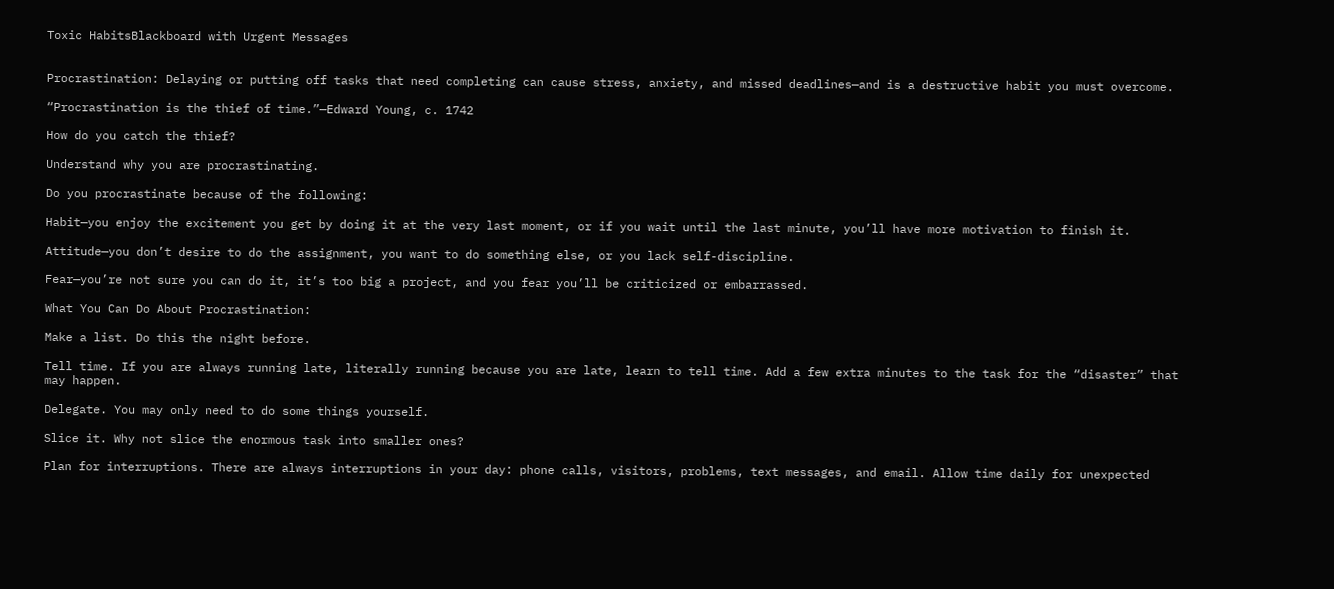Toxic HabitsBlackboard with Urgent Messages


Procrastination: Delaying or putting off tasks that need completing can cause stress, anxiety, and missed deadlines—and is a destructive habit you must overcome.

“Procrastination is the thief of time.”—Edward Young, c. 1742

How do you catch the thief?

Understand why you are procrastinating.

Do you procrastinate because of the following:

Habit—you enjoy the excitement you get by doing it at the very last moment, or if you wait until the last minute, you’ll have more motivation to finish it.

Attitude—you don’t desire to do the assignment, you want to do something else, or you lack self-discipline.

Fear—you’re not sure you can do it, it’s too big a project, and you fear you’ll be criticized or embarrassed.

What You Can Do About Procrastination:

Make a list. Do this the night before.

Tell time. If you are always running late, literally running because you are late, learn to tell time. Add a few extra minutes to the task for the “disaster” that may happen.

Delegate. You may only need to do some things yourself.

Slice it. Why not slice the enormous task into smaller ones?

Plan for interruptions. There are always interruptions in your day: phone calls, visitors, problems, text messages, and email. Allow time daily for unexpected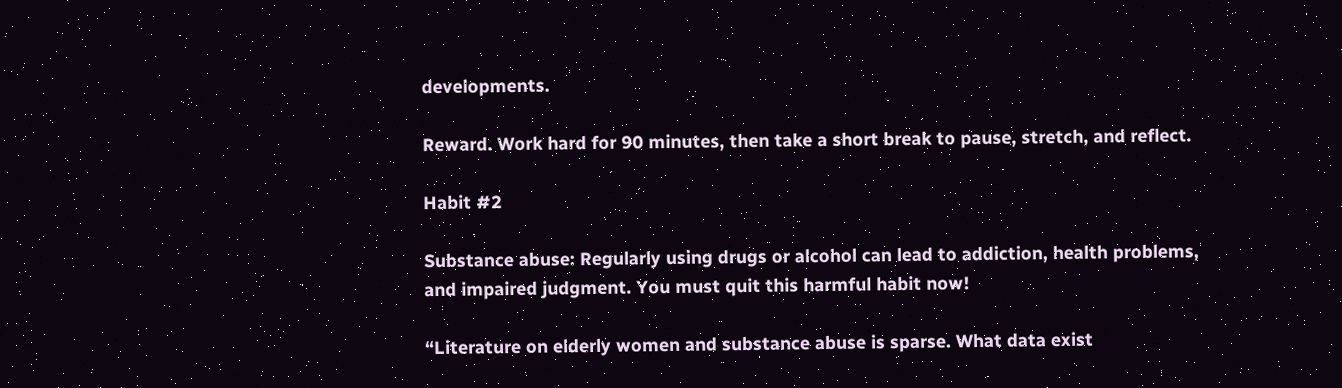developments.

Reward. Work hard for 90 minutes, then take a short break to pause, stretch, and reflect.

Habit #2

Substance abuse: Regularly using drugs or alcohol can lead to addiction, health problems, and impaired judgment. You must quit this harmful habit now!

“Literature on elderly women and substance abuse is sparse. What data exist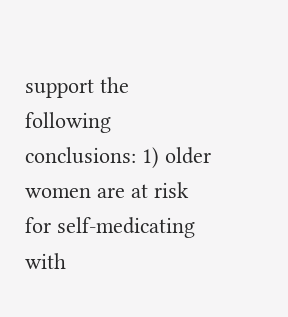support the following conclusions: 1) older women are at risk for self-medicating with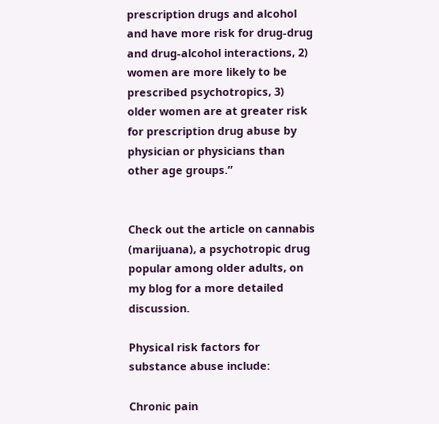prescription drugs and alcohol and have more risk for drug-drug and drug-alcohol interactions, 2) women are more likely to be prescribed psychotropics, 3) older women are at greater risk for prescription drug abuse by physician or physicians than other age groups.”


Check out the article on cannabis (marijuana), a psychotropic drug popular among older adults, on my blog for a more detailed discussion.

Physical risk factors for substance abuse include:

Chronic pain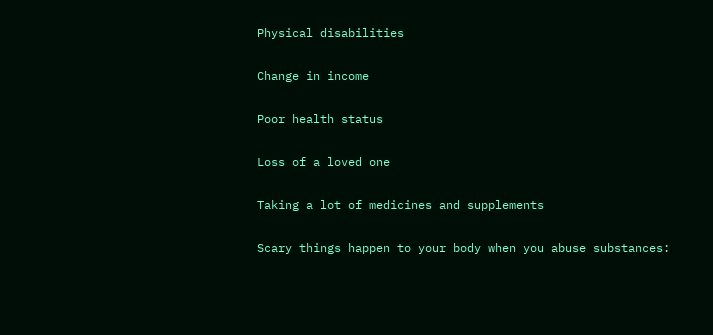Physical disabilities

Change in income

Poor health status

Loss of a loved one

Taking a lot of medicines and supplements

Scary things happen to your body when you abuse substances: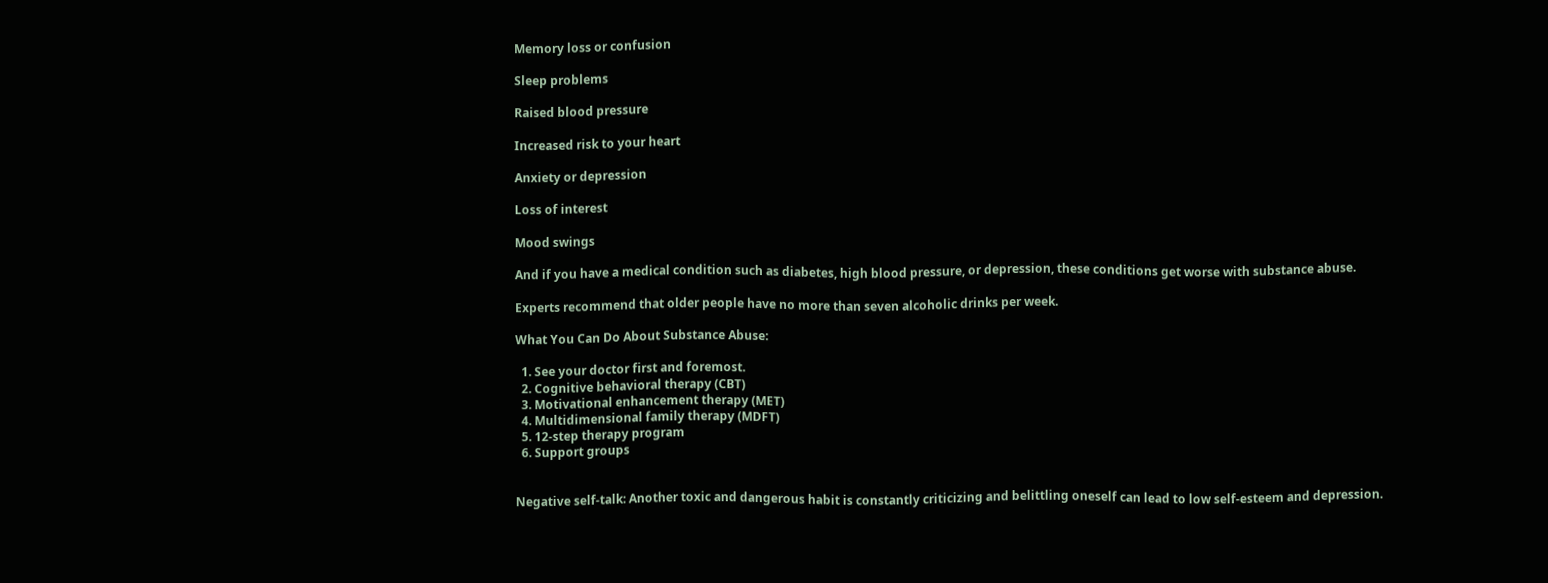Memory loss or confusion

Sleep problems

Raised blood pressure

Increased risk to your heart

Anxiety or depression

Loss of interest

Mood swings

And if you have a medical condition such as diabetes, high blood pressure, or depression, these conditions get worse with substance abuse.

Experts recommend that older people have no more than seven alcoholic drinks per week.

What You Can Do About Substance Abuse:

  1. See your doctor first and foremost.
  2. Cognitive behavioral therapy (CBT)
  3. Motivational enhancement therapy (MET)
  4. Multidimensional family therapy (MDFT)
  5. 12-step therapy program
  6. Support groups


Negative self-talk: Another toxic and dangerous habit is constantly criticizing and belittling oneself can lead to low self-esteem and depression.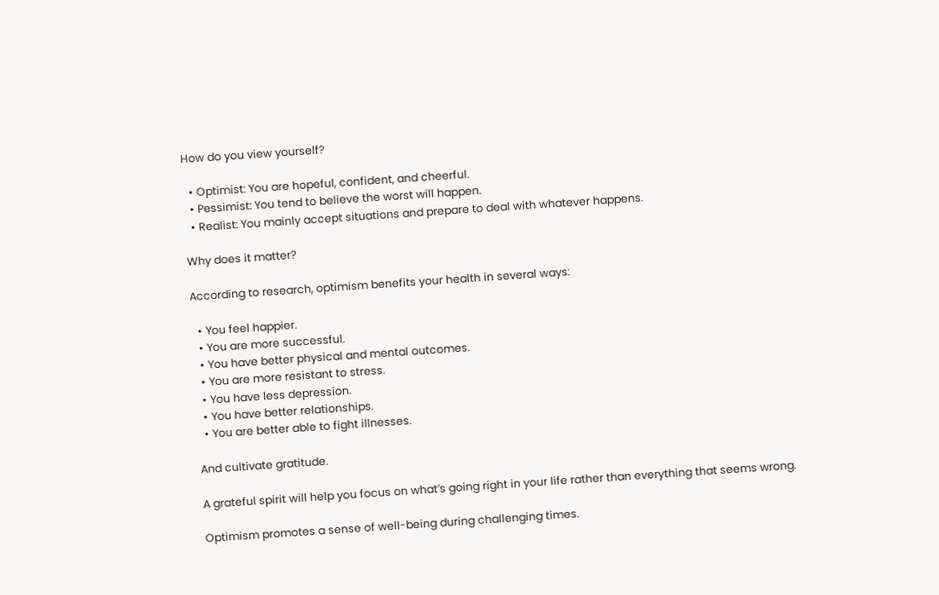How do you view yourself?

  • Optimist: You are hopeful, confident, and cheerful.
  • Pessimist: You tend to believe the worst will happen.
  • Realist: You mainly accept situations and prepare to deal with whatever happens.

Why does it matter?

According to research, optimism benefits your health in several ways:

  • You feel happier.
  • You are more successful.
  • You have better physical and mental outcomes.
  • You are more resistant to stress.
  • You have less depression.
  • You have better relationships.
  • You are better able to fight illnesses.

And cultivate gratitude.

A grateful spirit will help you focus on what’s going right in your life rather than everything that seems wrong.

Optimism promotes a sense of well-being during challenging times.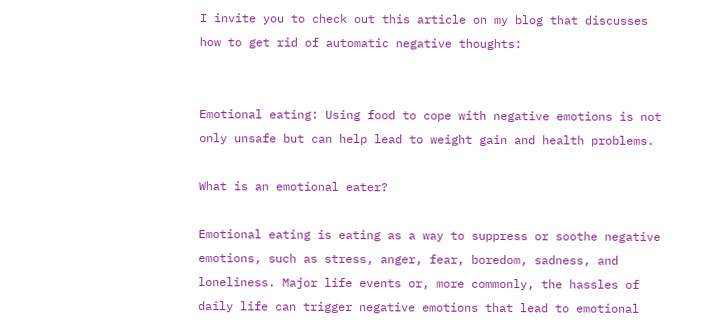I invite you to check out this article on my blog that discusses how to get rid of automatic negative thoughts:


Emotional eating: Using food to cope with negative emotions is not only unsafe but can help lead to weight gain and health problems.

What is an emotional eater?

Emotional eating is eating as a way to suppress or soothe negative emotions, such as stress, anger, fear, boredom, sadness, and loneliness. Major life events or, more commonly, the hassles of daily life can trigger negative emotions that lead to emotional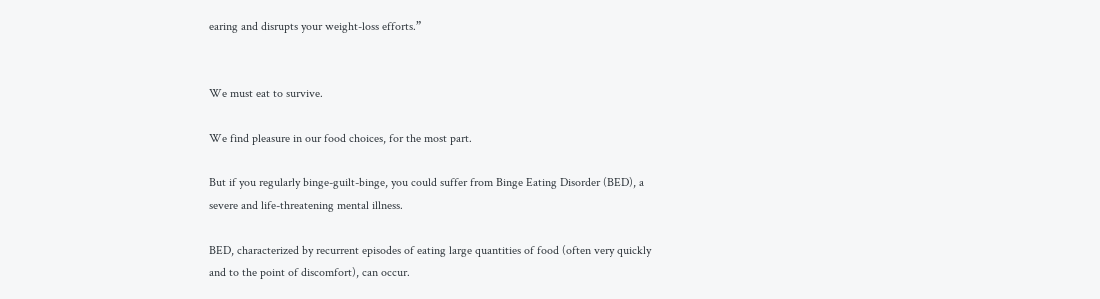earing and disrupts your weight-loss efforts.”


We must eat to survive.

We find pleasure in our food choices, for the most part.

But if you regularly binge-guilt-binge, you could suffer from Binge Eating Disorder (BED), a severe and life-threatening mental illness.

BED, characterized by recurrent episodes of eating large quantities of food (often very quickly and to the point of discomfort), can occur.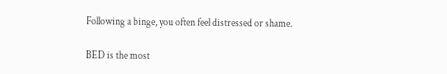Following a binge, you often feel distressed or shame.

BED is the most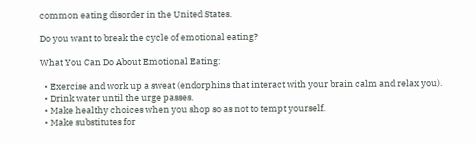common eating disorder in the United States.

Do you want to break the cycle of emotional eating?

What You Can Do About Emotional Eating:

  • Exercise and work up a sweat (endorphins that interact with your brain calm and relax you).
  • Drink water until the urge passes.
  • Make healthy choices when you shop so as not to tempt yourself.
  • Make substitutes for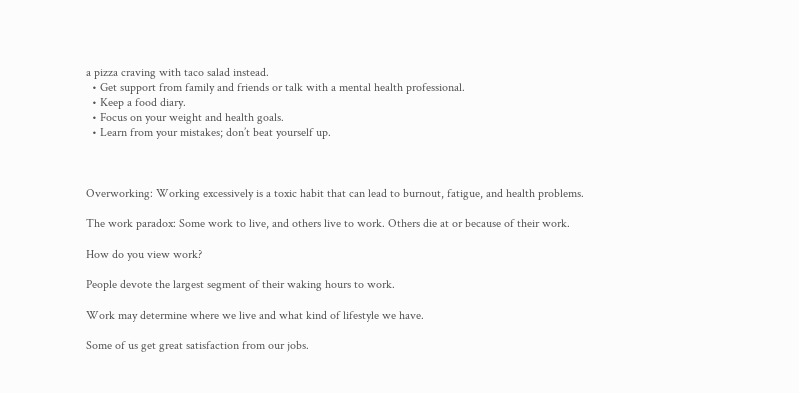a pizza craving with taco salad instead.
  • Get support from family and friends or talk with a mental health professional.
  • Keep a food diary.
  • Focus on your weight and health goals.
  • Learn from your mistakes; don’t beat yourself up.



Overworking: Working excessively is a toxic habit that can lead to burnout, fatigue, and health problems.

The work paradox: Some work to live, and others live to work. Others die at or because of their work.

How do you view work?

People devote the largest segment of their waking hours to work.

Work may determine where we live and what kind of lifestyle we have.

Some of us get great satisfaction from our jobs.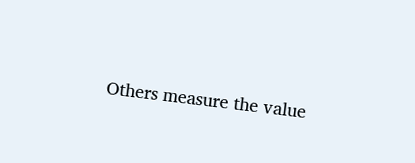Others measure the value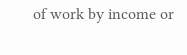of work by income or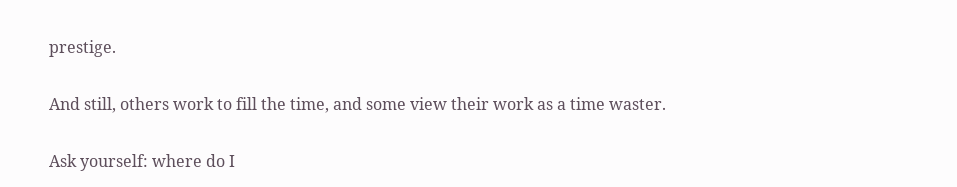prestige.

And still, others work to fill the time, and some view their work as a time waster.

Ask yourself: where do I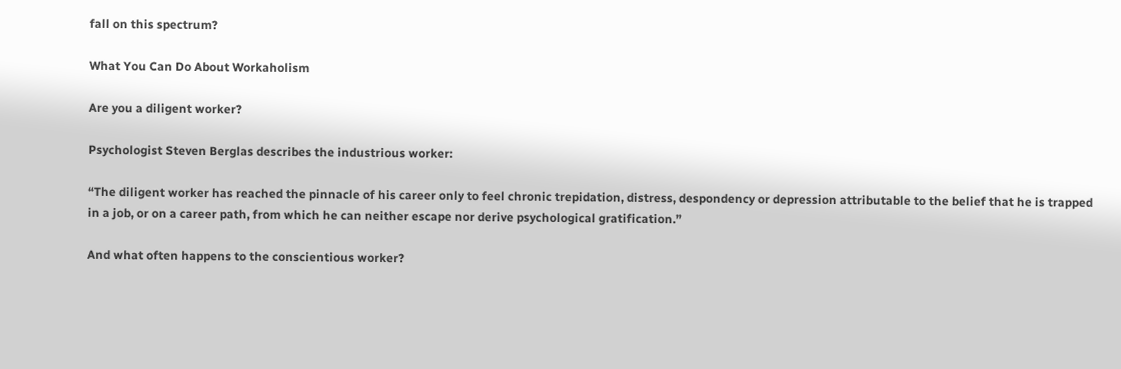fall on this spectrum?

What You Can Do About Workaholism

Are you a diligent worker?

Psychologist Steven Berglas describes the industrious worker:

“The diligent worker has reached the pinnacle of his career only to feel chronic trepidation, distress, despondency or depression attributable to the belief that he is trapped in a job, or on a career path, from which he can neither escape nor derive psychological gratification.”

And what often happens to the conscientious worker?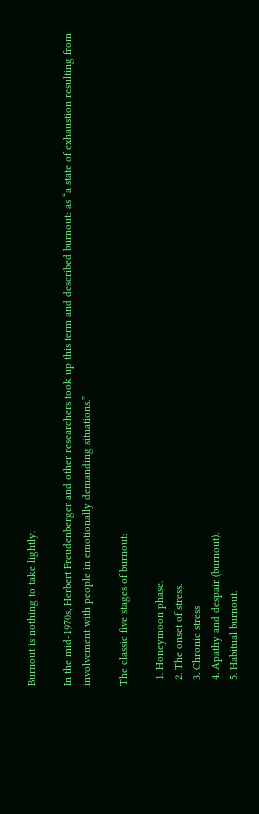Burnout is nothing to take lightly.

In the mid-1970s, Herbert Freudenberger and other researchers took up this term and described burnout: as “a state of exhaustion resulting from involvement with people in emotionally demanding situations.”

The classic five stages of burnout:

  1. Honeymoon phase.
  2. The onset of stress.
  3. Chronic stress
  4. Apathy and despair (burnout).
  5. Habitual burnout.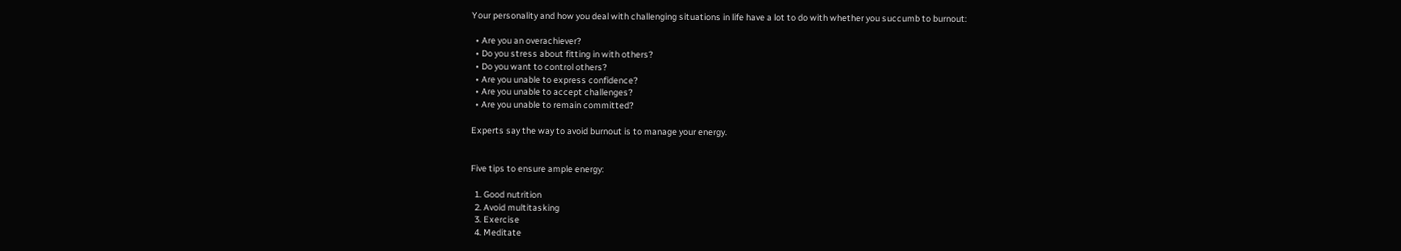Your personality and how you deal with challenging situations in life have a lot to do with whether you succumb to burnout:

  • Are you an overachiever?
  • Do you stress about fitting in with others?
  • Do you want to control others?
  • Are you unable to express confidence?
  • Are you unable to accept challenges?
  • Are you unable to remain committed?

Experts say the way to avoid burnout is to manage your energy.


Five tips to ensure ample energy:

  1. Good nutrition
  2. Avoid multitasking
  3. Exercise
  4. Meditate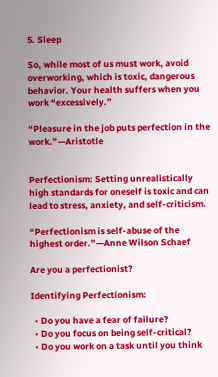5. Sleep

So, while most of us must work, avoid overworking, which is toxic, dangerous behavior. Your health suffers when you work “excessively.”

“Pleasure in the job puts perfection in the work.”—Aristotle


Perfectionism: Setting unrealistically high standards for oneself is toxic and can lead to stress, anxiety, and self-criticism.

“Perfectionism is self-abuse of the highest order.”—Anne Wilson Schaef

Are you a perfectionist?

Identifying Perfectionism:

  • Do you have a fear of failure?
  • Do you focus on being self-critical?
  • Do you work on a task until you think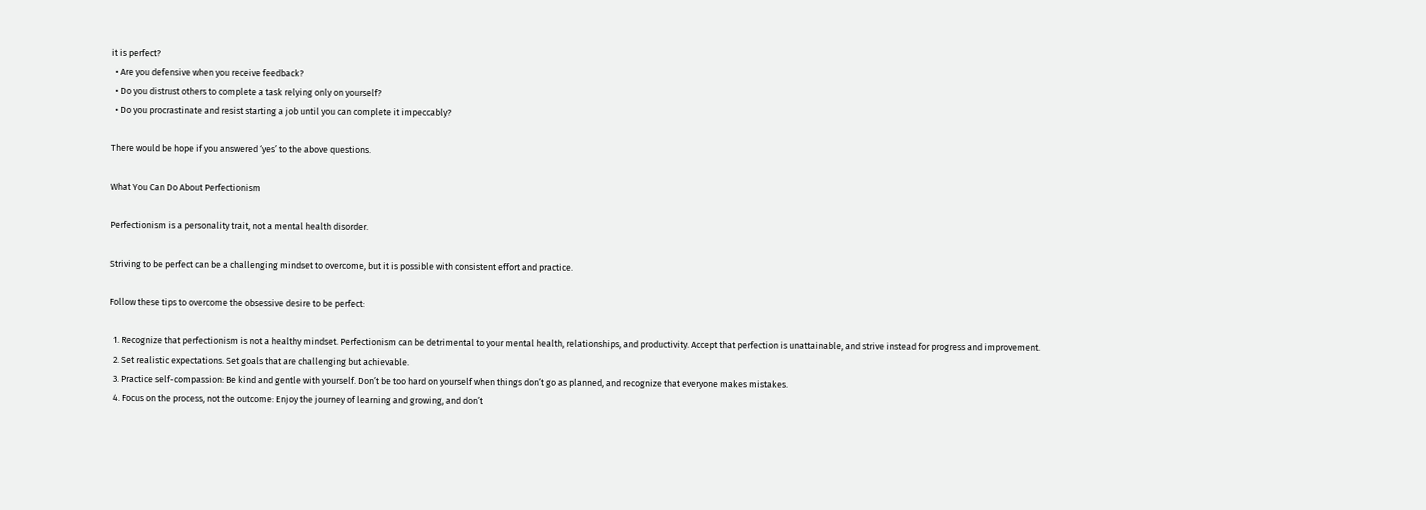it is perfect?
  • Are you defensive when you receive feedback?
  • Do you distrust others to complete a task relying only on yourself?
  • Do you procrastinate and resist starting a job until you can complete it impeccably?

There would be hope if you answered ‘yes’ to the above questions.

What You Can Do About Perfectionism

Perfectionism is a personality trait, not a mental health disorder.

Striving to be perfect can be a challenging mindset to overcome, but it is possible with consistent effort and practice.

Follow these tips to overcome the obsessive desire to be perfect:

  1. Recognize that perfectionism is not a healthy mindset. Perfectionism can be detrimental to your mental health, relationships, and productivity. Accept that perfection is unattainable, and strive instead for progress and improvement.
  2. Set realistic expectations. Set goals that are challenging but achievable.
  3. Practice self-compassion: Be kind and gentle with yourself. Don’t be too hard on yourself when things don’t go as planned, and recognize that everyone makes mistakes.
  4. Focus on the process, not the outcome: Enjoy the journey of learning and growing, and don’t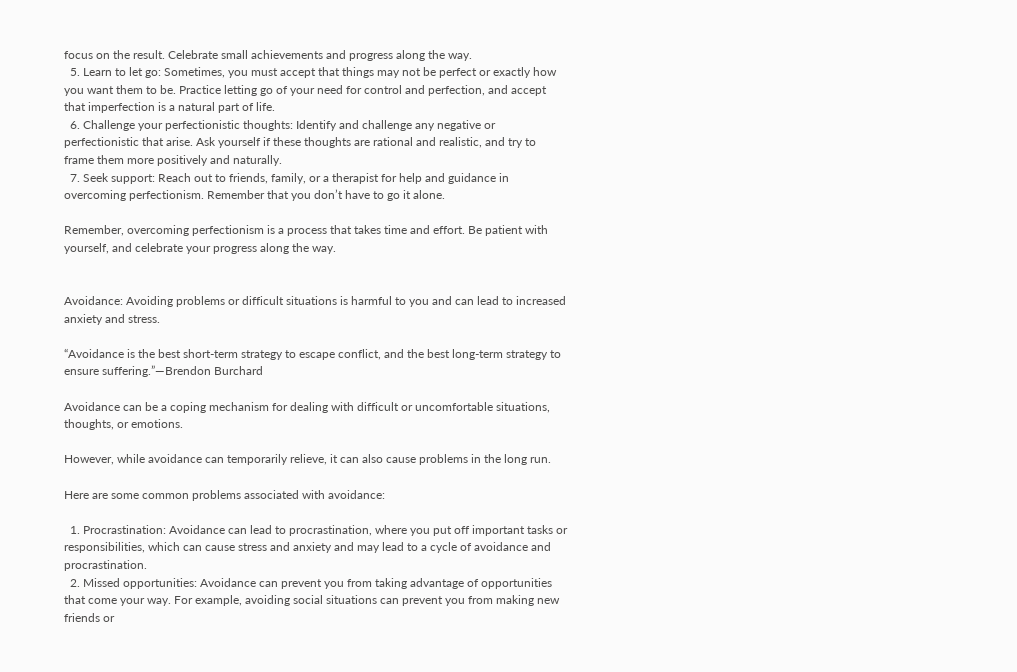focus on the result. Celebrate small achievements and progress along the way.
  5. Learn to let go: Sometimes, you must accept that things may not be perfect or exactly how you want them to be. Practice letting go of your need for control and perfection, and accept that imperfection is a natural part of life.
  6. Challenge your perfectionistic thoughts: Identify and challenge any negative or perfectionistic that arise. Ask yourself if these thoughts are rational and realistic, and try to frame them more positively and naturally.
  7. Seek support: Reach out to friends, family, or a therapist for help and guidance in overcoming perfectionism. Remember that you don’t have to go it alone.

Remember, overcoming perfectionism is a process that takes time and effort. Be patient with yourself, and celebrate your progress along the way.


Avoidance: Avoiding problems or difficult situations is harmful to you and can lead to increased anxiety and stress.

“Avoidance is the best short-term strategy to escape conflict, and the best long-term strategy to ensure suffering.”—Brendon Burchard

Avoidance can be a coping mechanism for dealing with difficult or uncomfortable situations, thoughts, or emotions.

However, while avoidance can temporarily relieve, it can also cause problems in the long run.

Here are some common problems associated with avoidance:

  1. Procrastination: Avoidance can lead to procrastination, where you put off important tasks or responsibilities, which can cause stress and anxiety and may lead to a cycle of avoidance and procrastination.
  2. Missed opportunities: Avoidance can prevent you from taking advantage of opportunities that come your way. For example, avoiding social situations can prevent you from making new friends or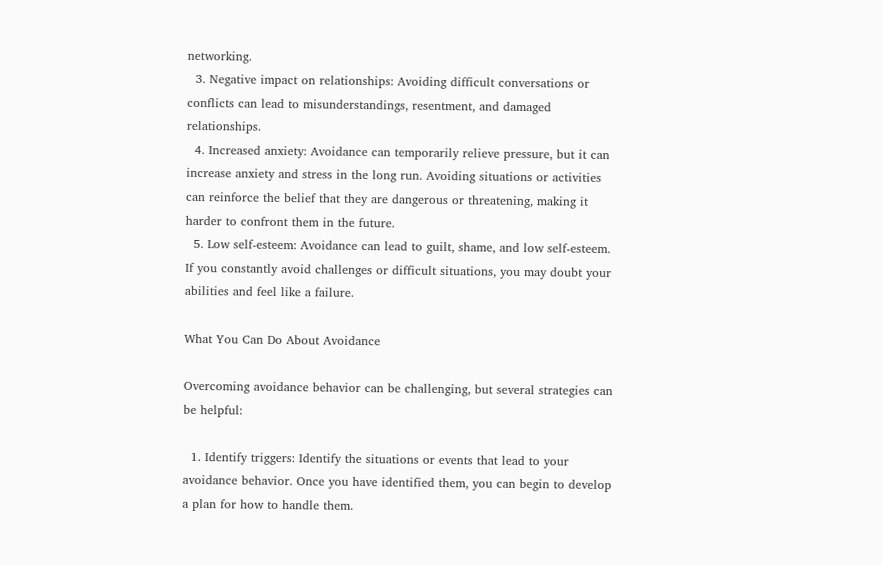networking.
  3. Negative impact on relationships: Avoiding difficult conversations or conflicts can lead to misunderstandings, resentment, and damaged relationships.
  4. Increased anxiety: Avoidance can temporarily relieve pressure, but it can increase anxiety and stress in the long run. Avoiding situations or activities can reinforce the belief that they are dangerous or threatening, making it harder to confront them in the future.
  5. Low self-esteem: Avoidance can lead to guilt, shame, and low self-esteem. If you constantly avoid challenges or difficult situations, you may doubt your abilities and feel like a failure.

What You Can Do About Avoidance

Overcoming avoidance behavior can be challenging, but several strategies can be helpful:

  1. Identify triggers: Identify the situations or events that lead to your avoidance behavior. Once you have identified them, you can begin to develop a plan for how to handle them.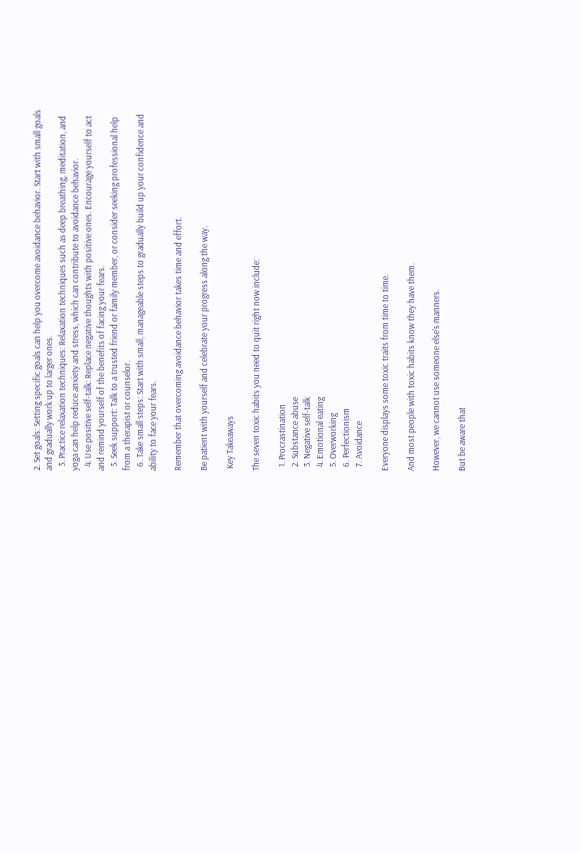2. Set goals: Setting specific goals can help you overcome avoidance behavior. Start with small goals and gradually work up to larger ones.
  3. Practice relaxation techniques: Relaxation techniques such as deep breathing, meditation, and yoga can help reduce anxiety and stress, which can contribute to avoidance behavior.
  4. Use positive self-talk: Replace negative thoughts with positive ones. Encourage yourself to act and remind yourself of the benefits of facing your fears.
  5. Seek support: Talk to a trusted friend or family member, or consider seeking professional help from a therapist or counselor.
  6. Take small steps: Start with small, manageable steps to gradually build up your confidence and ability to face your fears.

Remember that overcoming avoidance behavior takes time and effort.

Be patient with yourself and celebrate your progress along the way.

 Key Takeaways

The seven toxic habits you need to quit right now include:

  1. Procrastination
  2. Substance abuse
  3. Negative self-talk
  4. Emotional eating
  5. Overworking
  6. Perfectionism
  7. Avoidance

Everyone displays some toxic traits from time to time.

And most people with toxic habits know they have them.

However, we cannot use someone else’s manners.

But be aware that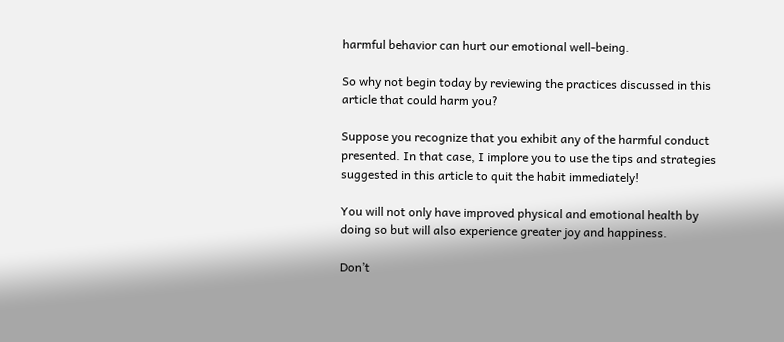harmful behavior can hurt our emotional well-being.

So why not begin today by reviewing the practices discussed in this article that could harm you?

Suppose you recognize that you exhibit any of the harmful conduct presented. In that case, I implore you to use the tips and strategies suggested in this article to quit the habit immediately!

You will not only have improved physical and emotional health by doing so but will also experience greater joy and happiness.

Don’t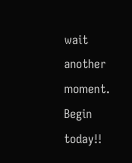wait another moment. Begin today!!